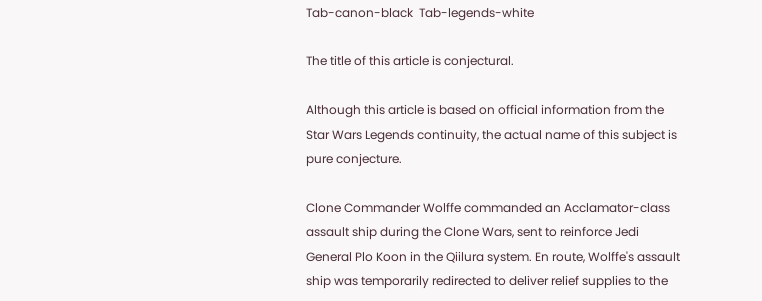Tab-canon-black  Tab-legends-white

The title of this article is conjectural.

Although this article is based on official information from the Star Wars Legends continuity, the actual name of this subject is pure conjecture.

Clone Commander Wolffe commanded an Acclamator-class assault ship during the Clone Wars, sent to reinforce Jedi General Plo Koon in the Qiilura system. En route, Wolffe's assault ship was temporarily redirected to deliver relief supplies to the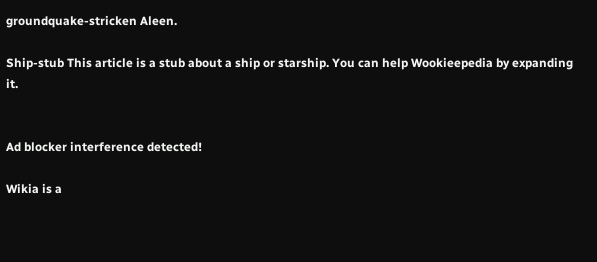groundquake-stricken Aleen.

Ship-stub This article is a stub about a ship or starship. You can help Wookieepedia by expanding it.


Ad blocker interference detected!

Wikia is a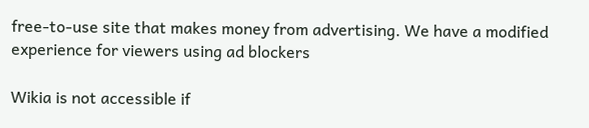free-to-use site that makes money from advertising. We have a modified experience for viewers using ad blockers

Wikia is not accessible if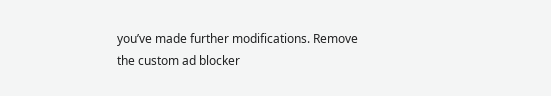you’ve made further modifications. Remove the custom ad blocker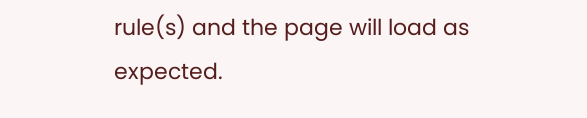rule(s) and the page will load as expected.